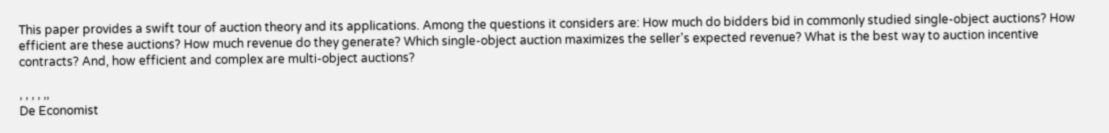This paper provides a swift tour of auction theory and its applications. Among the questions it considers are: How much do bidders bid in commonly studied single-object auctions? How efficient are these auctions? How much revenue do they generate? Which single-object auction maximizes the seller's expected revenue? What is the best way to auction incentive contracts? And, how efficient and complex are multi-object auctions?

, , , , ,,
De Economist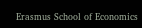Erasmus School of Economics